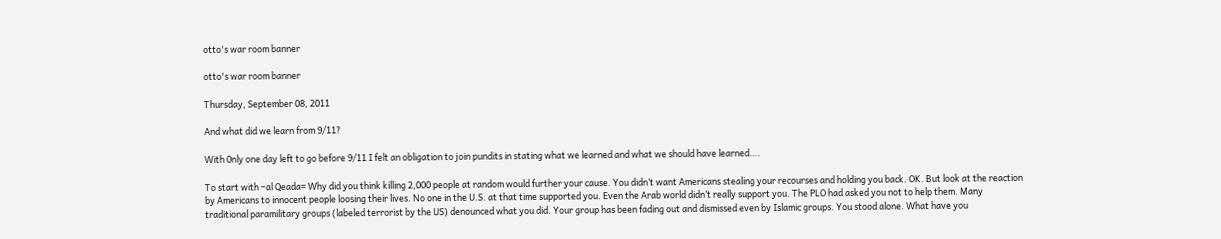otto's war room banner

otto's war room banner

Thursday, September 08, 2011

And what did we learn from 9/11?

With 0nly one day left to go before 9/11 I felt an obligation to join pundits in stating what we learned and what we should have learned….

To start with –al Qeada= Why did you think killing 2,000 people at random would further your cause. You didn’t want Americans stealing your recourses and holding you back. OK. But look at the reaction by Americans to innocent people loosing their lives. No one in the U.S. at that time supported you. Even the Arab world didn’t really support you. The PLO had asked you not to help them. Many traditional paramilitary groups (labeled terrorist by the US) denounced what you did. Your group has been fading out and dismissed even by Islamic groups. You stood alone. What have you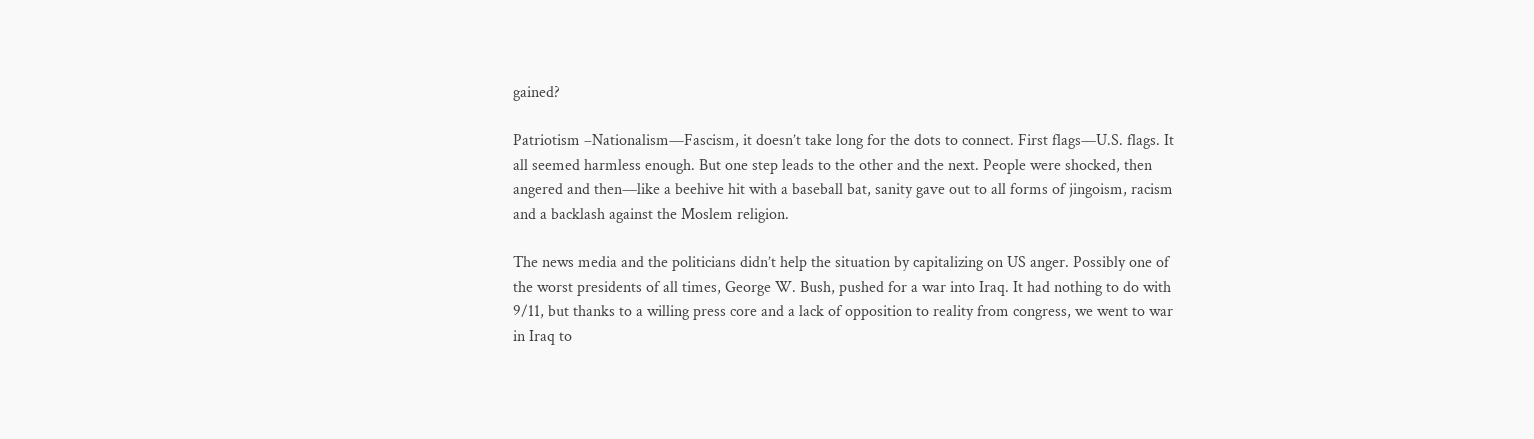gained?

Patriotism –Nationalism—Fascism, it doesn’t take long for the dots to connect. First flags—U.S. flags. It all seemed harmless enough. But one step leads to the other and the next. People were shocked, then angered and then—like a beehive hit with a baseball bat, sanity gave out to all forms of jingoism, racism and a backlash against the Moslem religion.

The news media and the politicians didn’t help the situation by capitalizing on US anger. Possibly one of the worst presidents of all times, George W. Bush, pushed for a war into Iraq. It had nothing to do with 9/11, but thanks to a willing press core and a lack of opposition to reality from congress, we went to war in Iraq to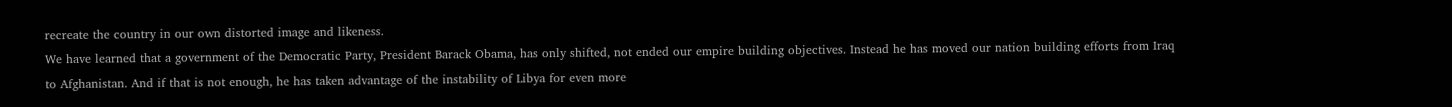recreate the country in our own distorted image and likeness.
We have learned that a government of the Democratic Party, President Barack Obama, has only shifted, not ended our empire building objectives. Instead he has moved our nation building efforts from Iraq to Afghanistan. And if that is not enough, he has taken advantage of the instability of Libya for even more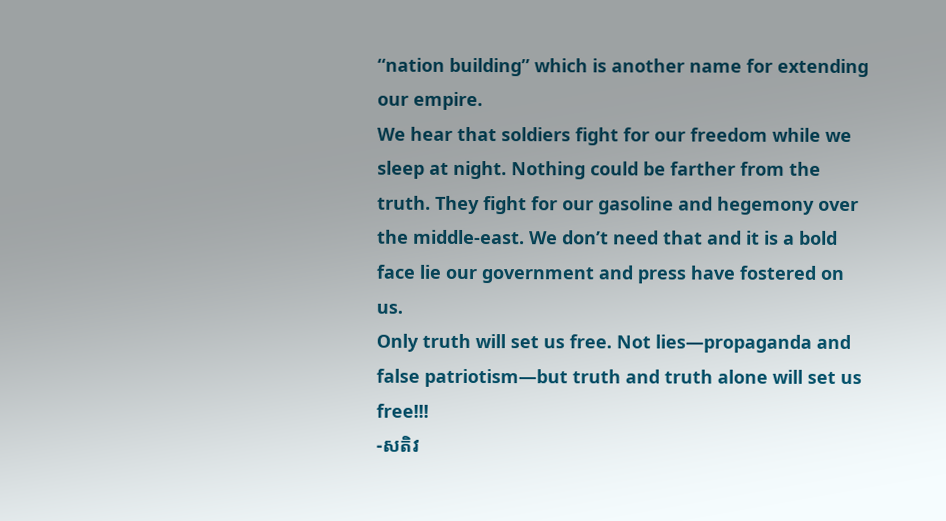“nation building” which is another name for extending our empire.
We hear that soldiers fight for our freedom while we sleep at night. Nothing could be farther from the truth. They fight for our gasoline and hegemony over the middle-east. We don’t need that and it is a bold face lie our government and press have fostered on us.
Only truth will set us free. Not lies—propaganda and false patriotism—but truth and truth alone will set us free!!!
-សតិវ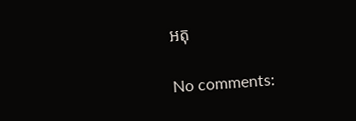អតុ

No comments: